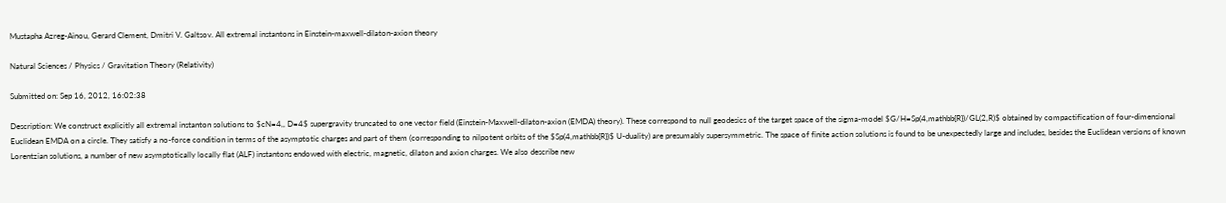Mustapha Azreg-Ainou, Gerard Clement, Dmitri V. Galtsov. All extremal instantons in Einstein-maxwell-dilaton-axion theory

Natural Sciences / Physics / Gravitation Theory (Relativity)

Submitted on: Sep 16, 2012, 16:02:38

Description: We construct explicitly all extremal instanton solutions to $cN=4,, D=4$ supergravity truncated to one vector field (Einstein-Maxwell-dilaton-axion (EMDA) theory). These correspond to null geodesics of the target space of the sigma-model $G/H=Sp(4,mathbb{R})/GL(2,R)$ obtained by compactification of four-dimensional Euclidean EMDA on a circle. They satisfy a no-force condition in terms of the asymptotic charges and part of them (corresponding to nilpotent orbits of the $Sp(4,mathbb{R})$ U-duality) are presumably supersymmetric. The space of finite action solutions is found to be unexpectedly large and includes, besides the Euclidean versions of known Lorentzian solutions, a number of new asymptotically locally flat (ALF) instantons endowed with electric, magnetic, dilaton and axion charges. We also describe new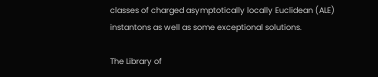classes of charged asymptotically locally Euclidean (ALE) instantons as well as some exceptional solutions.

The Library of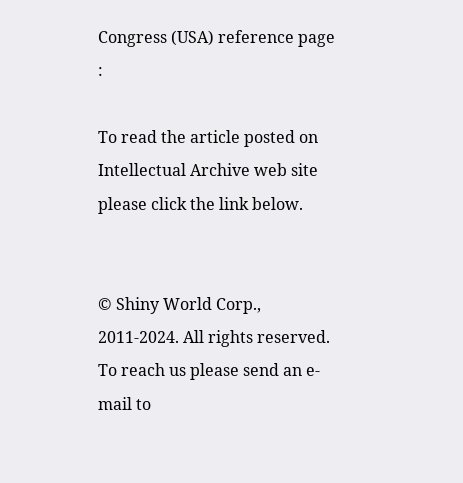Congress (USA) reference page :

To read the article posted on Intellectual Archive web site please click the link below.


© Shiny World Corp., 2011-2024. All rights reserved. To reach us please send an e-mail to